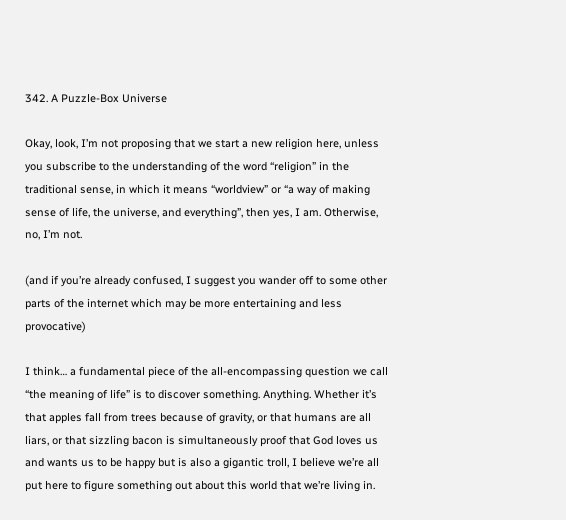342. A Puzzle-Box Universe

Okay, look, I’m not proposing that we start a new religion here, unless you subscribe to the understanding of the word “religion” in the traditional sense, in which it means “worldview” or “a way of making sense of life, the universe, and everything”, then yes, I am. Otherwise, no, I’m not.

(and if you’re already confused, I suggest you wander off to some other parts of the internet which may be more entertaining and less provocative)

I think… a fundamental piece of the all-encompassing question we call “the meaning of life” is to discover something. Anything. Whether it’s that apples fall from trees because of gravity, or that humans are all liars, or that sizzling bacon is simultaneously proof that God loves us and wants us to be happy but is also a gigantic troll, I believe we’re all put here to figure something out about this world that we’re living in.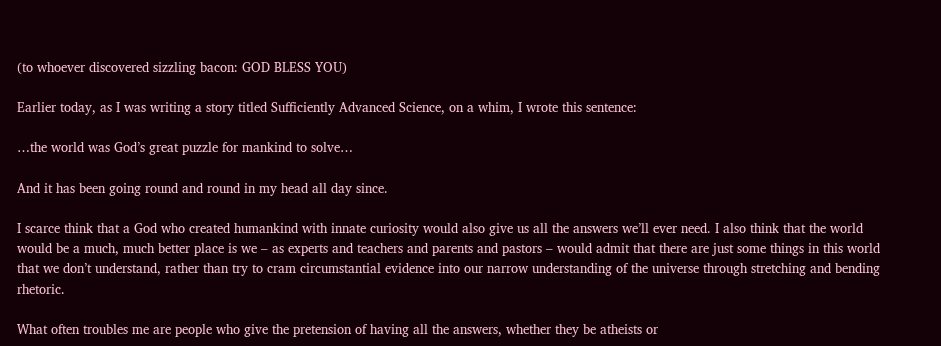(to whoever discovered sizzling bacon: GOD BLESS YOU)

Earlier today, as I was writing a story titled Sufficiently Advanced Science, on a whim, I wrote this sentence:

…the world was God’s great puzzle for mankind to solve…

And it has been going round and round in my head all day since.

I scarce think that a God who created humankind with innate curiosity would also give us all the answers we’ll ever need. I also think that the world would be a much, much better place is we – as experts and teachers and parents and pastors – would admit that there are just some things in this world that we don’t understand, rather than try to cram circumstantial evidence into our narrow understanding of the universe through stretching and bending rhetoric.

What often troubles me are people who give the pretension of having all the answers, whether they be atheists or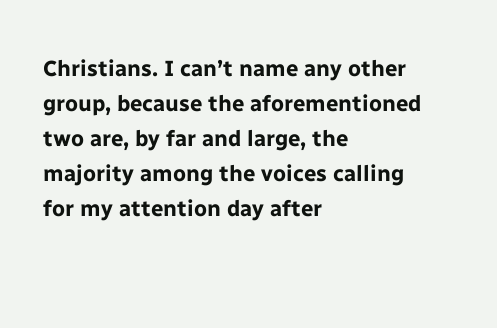Christians. I can’t name any other group, because the aforementioned two are, by far and large, the majority among the voices calling for my attention day after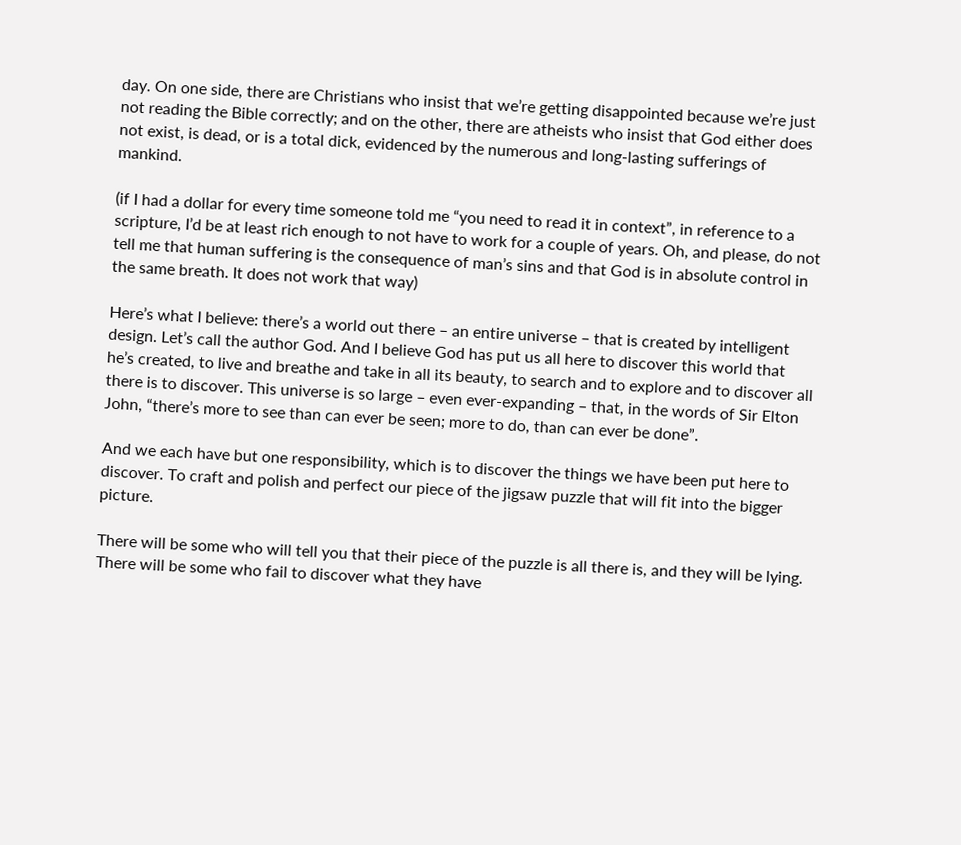day. On one side, there are Christians who insist that we’re getting disappointed because we’re just not reading the Bible correctly; and on the other, there are atheists who insist that God either does not exist, is dead, or is a total dick, evidenced by the numerous and long-lasting sufferings of mankind.

(if I had a dollar for every time someone told me “you need to read it in context”, in reference to a scripture, I’d be at least rich enough to not have to work for a couple of years. Oh, and please, do not tell me that human suffering is the consequence of man’s sins and that God is in absolute control in the same breath. It does not work that way)

Here’s what I believe: there’s a world out there – an entire universe – that is created by intelligent design. Let’s call the author God. And I believe God has put us all here to discover this world that he’s created, to live and breathe and take in all its beauty, to search and to explore and to discover all there is to discover. This universe is so large – even ever-expanding – that, in the words of Sir Elton John, “there’s more to see than can ever be seen; more to do, than can ever be done”.

And we each have but one responsibility, which is to discover the things we have been put here to discover. To craft and polish and perfect our piece of the jigsaw puzzle that will fit into the bigger picture.

There will be some who will tell you that their piece of the puzzle is all there is, and they will be lying. There will be some who fail to discover what they have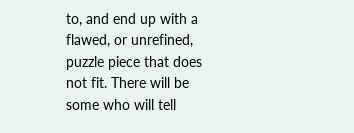to, and end up with a flawed, or unrefined, puzzle piece that does not fit. There will be some who will tell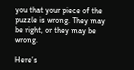you that your piece of the puzzle is wrong. They may be right, or they may be wrong.

Here’s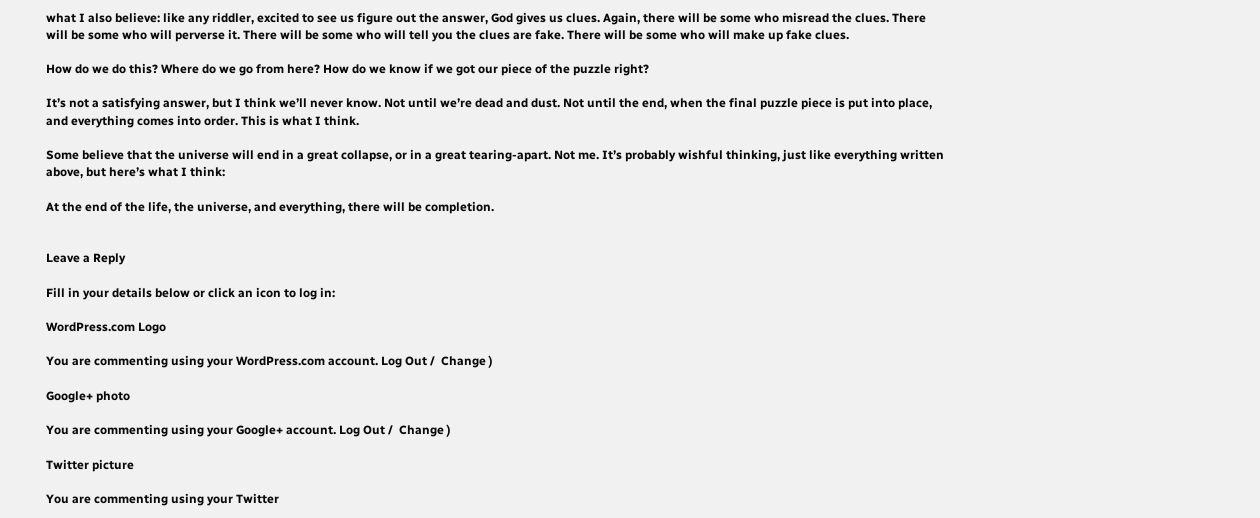what I also believe: like any riddler, excited to see us figure out the answer, God gives us clues. Again, there will be some who misread the clues. There will be some who will perverse it. There will be some who will tell you the clues are fake. There will be some who will make up fake clues.

How do we do this? Where do we go from here? How do we know if we got our piece of the puzzle right?

It’s not a satisfying answer, but I think we’ll never know. Not until we’re dead and dust. Not until the end, when the final puzzle piece is put into place, and everything comes into order. This is what I think.

Some believe that the universe will end in a great collapse, or in a great tearing-apart. Not me. It’s probably wishful thinking, just like everything written above, but here’s what I think:

At the end of the life, the universe, and everything, there will be completion.


Leave a Reply

Fill in your details below or click an icon to log in:

WordPress.com Logo

You are commenting using your WordPress.com account. Log Out /  Change )

Google+ photo

You are commenting using your Google+ account. Log Out /  Change )

Twitter picture

You are commenting using your Twitter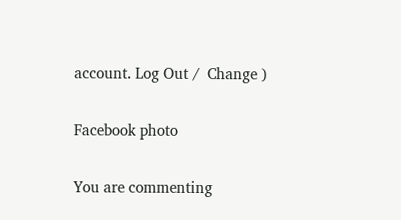account. Log Out /  Change )

Facebook photo

You are commenting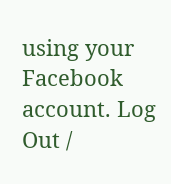using your Facebook account. Log Out /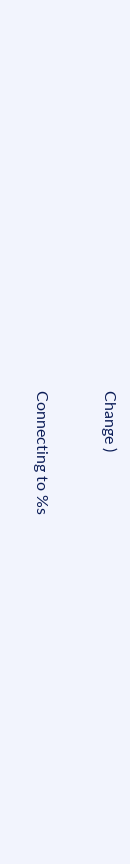Change )


Connecting to %s